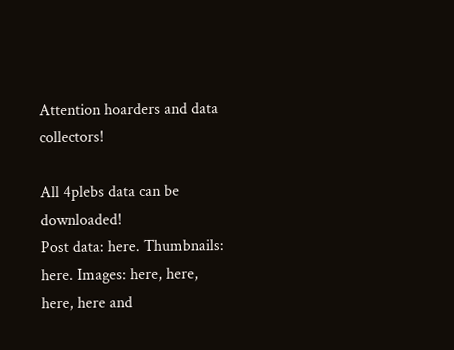Attention hoarders and data collectors!

All 4plebs data can be downloaded!
Post data: here. Thumbnails: here. Images: here, here, here, here and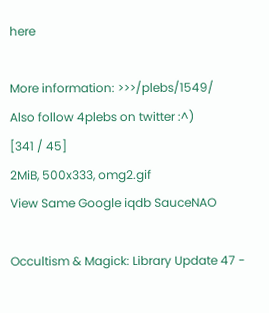here

More information: >>>/plebs/1549/
Also follow 4plebs on twitter :^)
[341 / 45]
2MiB, 500x333, omg2.gif
View Same Google iqdb SauceNAO

Occultism & Magick: Library Update 47 -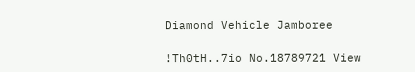Diamond Vehicle Jamboree

!Th0tH..7io No.18789721 View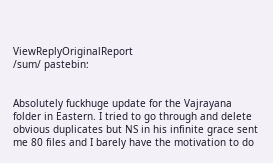ViewReplyOriginalReport
/sum/ pastebin:


Absolutely fuckhuge update for the Vajrayana folder in Eastern. I tried to go through and delete obvious duplicates but NS in his infinite grace sent me 80 files and I barely have the motivation to do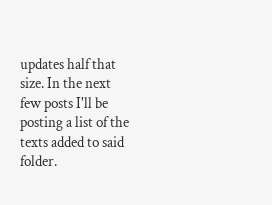updates half that size. In the next few posts I'll be posting a list of the texts added to said folder.